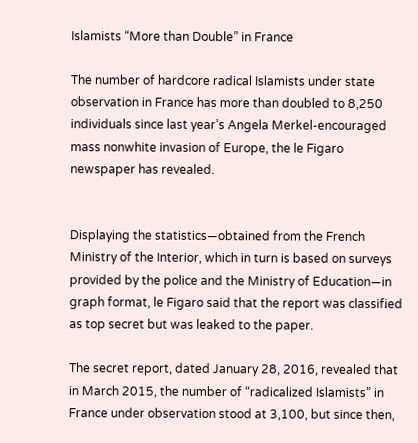Islamists “More than Double” in France

The number of hardcore radical Islamists under state observation in France has more than doubled to 8,250 individuals since last year’s Angela Merkel-encouraged mass nonwhite invasion of Europe, the le Figaro newspaper has revealed.


Displaying the statistics—obtained from the French Ministry of the Interior, which in turn is based on surveys provided by the police and the Ministry of Education—in graph format, le Figaro said that the report was classified as top secret but was leaked to the paper.

The secret report, dated January 28, 2016, revealed that in March 2015, the number of “radicalized Islamists” in France under observation stood at 3,100, but since then,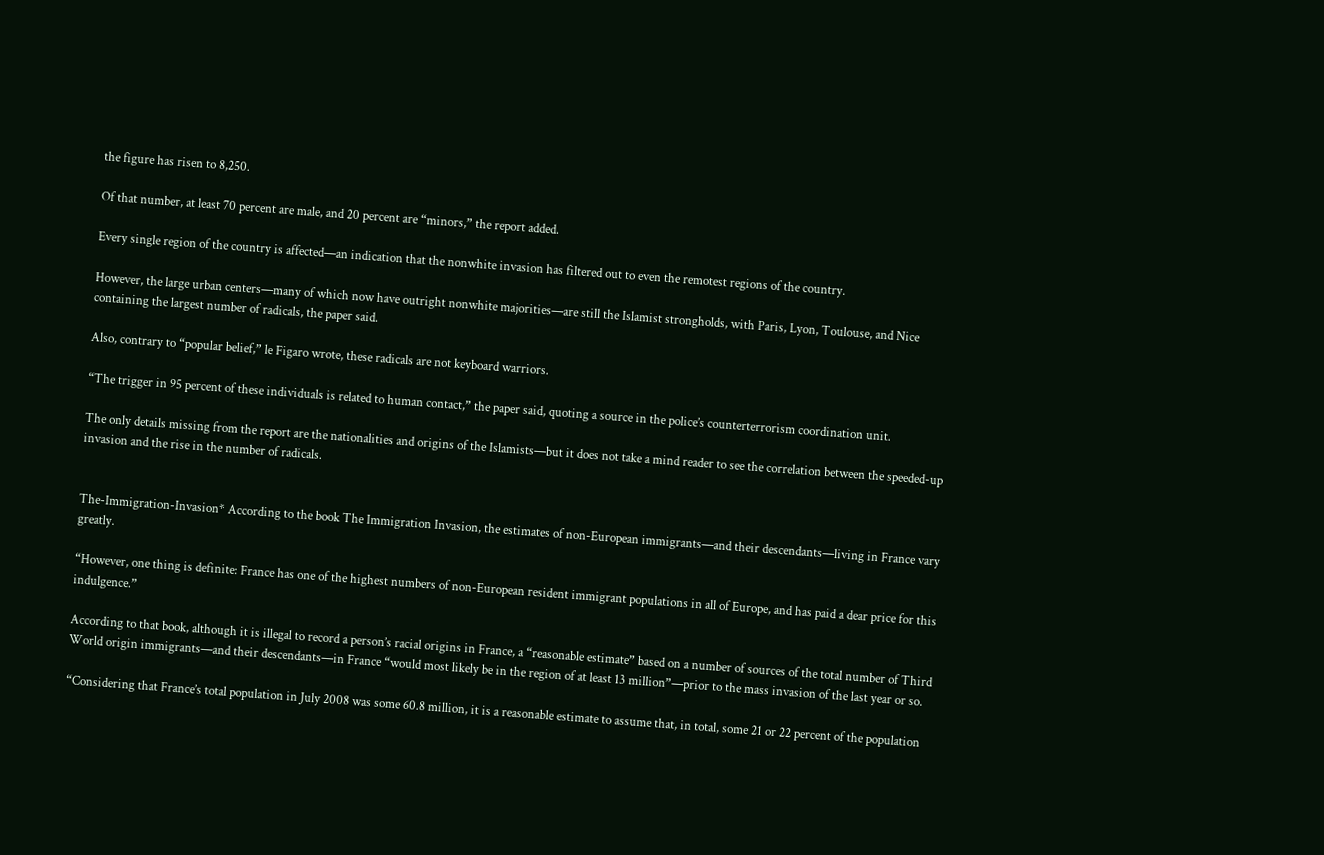the figure has risen to 8,250.

Of that number, at least 70 percent are male, and 20 percent are “minors,” the report added.

Every single region of the country is affected—an indication that the nonwhite invasion has filtered out to even the remotest regions of the country.

However, the large urban centers—many of which now have outright nonwhite majorities—are still the Islamist strongholds, with Paris, Lyon, Toulouse, and Nice containing the largest number of radicals, the paper said.

Also, contrary to “popular belief,” le Figaro wrote, these radicals are not keyboard warriors.

“The trigger in 95 percent of these individuals is related to human contact,” the paper said, quoting a source in the police’s counterterrorism coordination unit.

The only details missing from the report are the nationalities and origins of the Islamists—but it does not take a mind reader to see the correlation between the speeded-up invasion and the rise in the number of radicals.


The-Immigration-Invasion* According to the book The Immigration Invasion, the estimates of non-European immigrants—and their descendants—living in France vary greatly.

“However, one thing is definite: France has one of the highest numbers of non-European resident immigrant populations in all of Europe, and has paid a dear price for this indulgence.”

According to that book, although it is illegal to record a person’s racial origins in France, a “reasonable estimate” based on a number of sources of the total number of Third World origin immigrants—and their descendants—in France “would most likely be in the region of at least 13 million”—prior to the mass invasion of the last year or so.

“Considering that France’s total population in July 2008 was some 60.8 million, it is a reasonable estimate to assume that, in total, some 21 or 22 percent of the population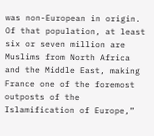was non-European in origin. Of that population, at least six or seven million are Muslims from North Africa and the Middle East, making France one of the foremost outposts of the Islamification of Europe,”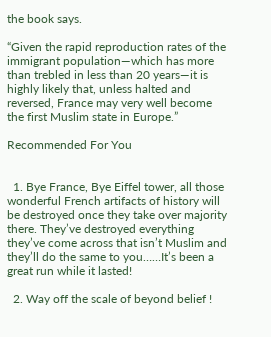the book says.

“Given the rapid reproduction rates of the immigrant population—which has more than trebled in less than 20 years—it is highly likely that, unless halted and reversed, France may very well become the first Muslim state in Europe.”

Recommended For You


  1. Bye France, Bye Eiffel tower, all those wonderful French artifacts of history will be destroyed once they take over majority there. They’ve destroyed everything they’ve come across that isn’t Muslim and they’ll do the same to you……It’s been a great run while it lasted!

  2. Way off the scale of beyond belief !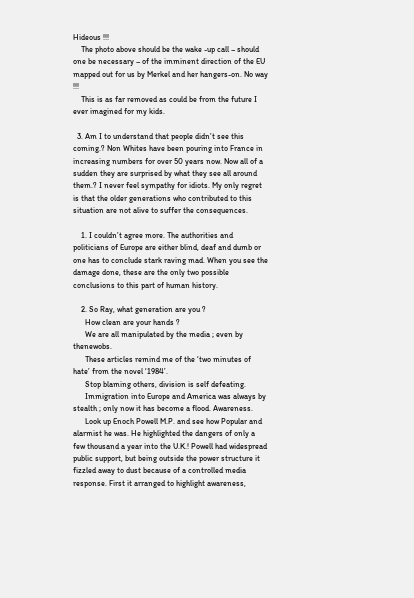Hideous !!!
    The photo above should be the wake -up call – should one be necessary – of the imminent direction of the EU mapped out for us by Merkel and her hangers-on. No way !!!
    This is as far removed as could be from the future I ever imagined for my kids.

  3. Am I to understand that people didn’t see this coming.? Non Whites have been pouring into France in increasing numbers for over 50 years now. Now all of a sudden they are surprised by what they see all around them.? I never feel sympathy for idiots. My only regret is that the older generations who contributed to this situation are not alive to suffer the consequences.

    1. I couldn’t agree more. The authorities and politicians of Europe are either blind, deaf and dumb or one has to conclude stark raving mad. When you see the damage done, these are the only two possible conclusions to this part of human history.

    2. So Ray, what generation are you ?
      How clean are your hands ?
      We are all manipulated by the media ; even by thenewobs.
      These articles remind me of the ‘two minutes of hate’ from the novel ‘1984’.
      Stop blaming others, division is self defeating.
      Immigration into Europe and America was always by stealth ; only now it has become a flood. Awareness.
      Look up Enoch Powell M.P. and see how Popular and alarmist he was. He highlighted the dangers of only a few thousand a year into the U.K.! Powell had widespread public support, but being outside the power structure it fizzled away to dust because of a controlled media response. First it arranged to highlight awareness,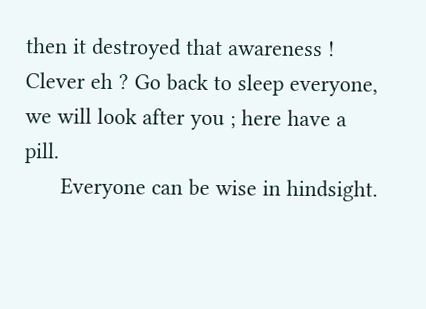then it destroyed that awareness ! Clever eh ? Go back to sleep everyone, we will look after you ; here have a pill.
      Everyone can be wise in hindsight.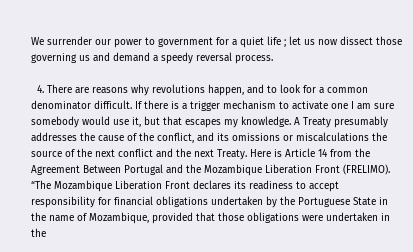We surrender our power to government for a quiet life ; let us now dissect those governing us and demand a speedy reversal process.

  4. There are reasons why revolutions happen, and to look for a common denominator difficult. If there is a trigger mechanism to activate one I am sure somebody would use it, but that escapes my knowledge. A Treaty presumably addresses the cause of the conflict, and its omissions or miscalculations the source of the next conflict and the next Treaty. Here is Article 14 from the Agreement Between Portugal and the Mozambique Liberation Front (FRELIMO). “The Mozambique Liberation Front declares its readiness to accept responsibility for financial obligations undertaken by the Portuguese State in the name of Mozambique, provided that those obligations were undertaken in the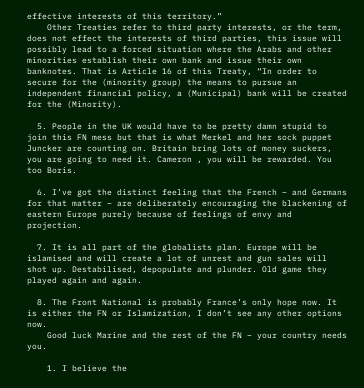effective interests of this territory.”
    Other Treaties refer to third party interests, or the term, does not effect the interests of third parties, this issue will possibly lead to a forced situation where the Arabs and other minorities establish their own bank and issue their own banknotes. That is Article 16 of this Treaty, “In order to secure for the (minority group) the means to pursue an independent financial policy, a (Municipal) bank will be created for the (Minority).

  5. People in the UK would have to be pretty damn stupid to join this FN mess but that is what Merkel and her sock puppet Juncker are counting on. Britain bring lots of money suckers, you are going to need it. Cameron , you will be rewarded. You too Boris.

  6. I’ve got the distinct feeling that the French – and Germans for that matter – are deliberately encouraging the blackening of eastern Europe purely because of feelings of envy and projection.

  7. It is all part of the globalists plan. Europe will be islamised and will create a lot of unrest and gun sales will shot up. Destabilised, depopulate and plunder. Old game they played again and again.

  8. The Front National is probably France’s only hope now. It is either the FN or Islamization, I don’t see any other options now.
    Good luck Marine and the rest of the FN – your country needs you.

    1. I believe the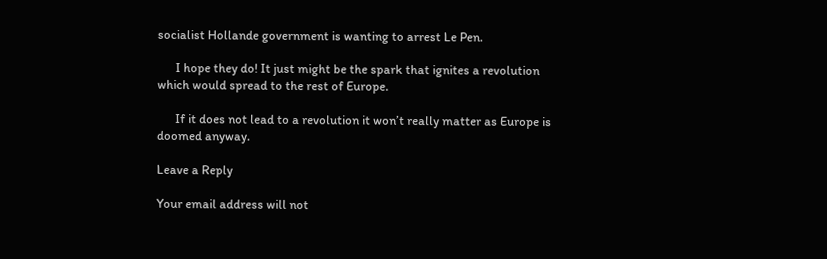socialist Hollande government is wanting to arrest Le Pen.

      I hope they do! It just might be the spark that ignites a revolution which would spread to the rest of Europe.

      If it does not lead to a revolution it won’t really matter as Europe is doomed anyway.

Leave a Reply

Your email address will not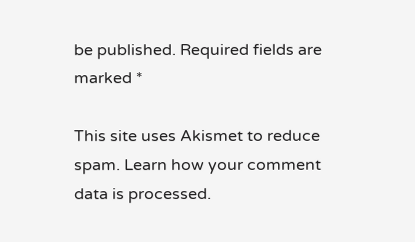be published. Required fields are marked *

This site uses Akismet to reduce spam. Learn how your comment data is processed.